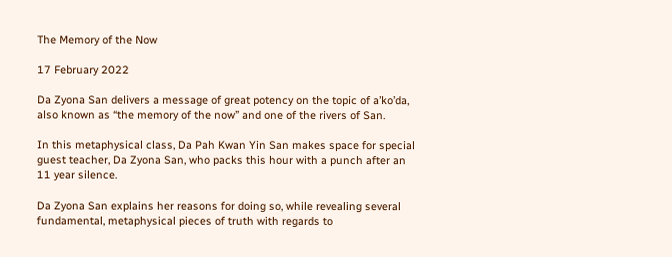The Memory of the Now

17 February 2022

Da Zyona San delivers a message of great potency on the topic of a’ko’da, also known as “the memory of the now” and one of the rivers of San.

In this metaphysical class, Da Pah Kwan Yin San makes space for special guest teacher, Da Zyona San, who packs this hour with a punch after an 11 year silence.

Da Zyona San explains her reasons for doing so, while revealing several fundamental, metaphysical pieces of truth with regards to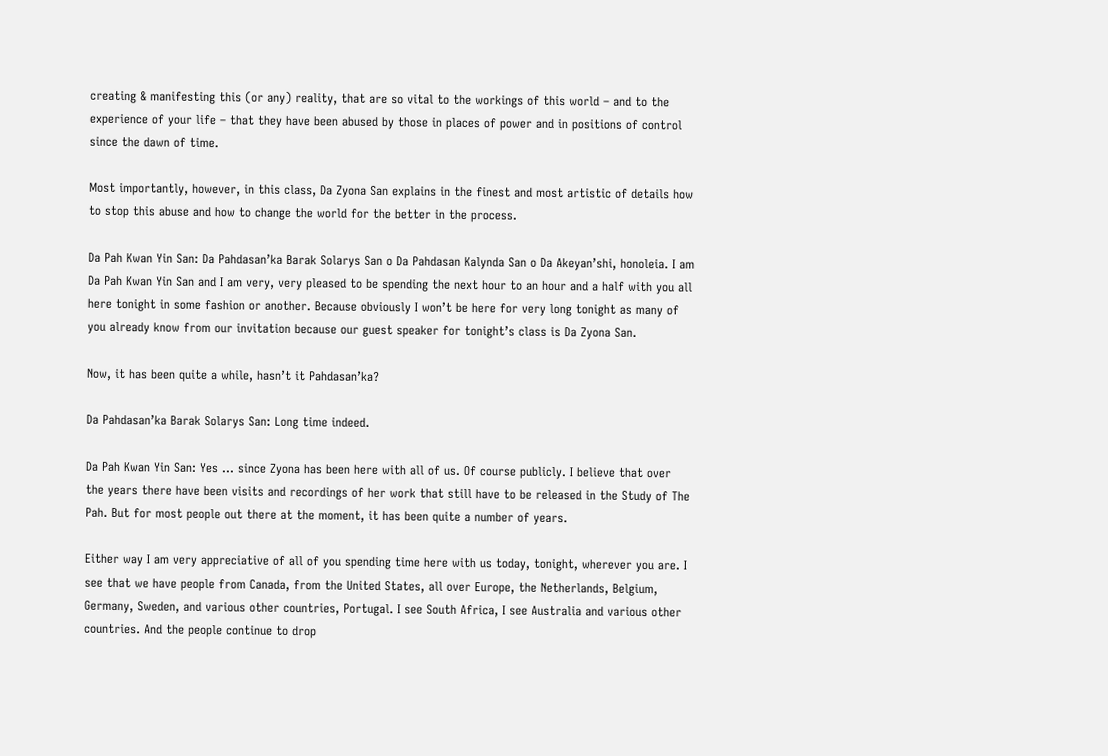creating & manifesting this (or any) reality, that are so vital to the workings of this world – and to the experience of your life – that they have been abused by those in places of power and in positions of control since the dawn of time.

Most importantly, however, in this class, Da Zyona San explains in the finest and most artistic of details how to stop this abuse and how to change the world for the better in the process.

Da Pah Kwan Yin San: Da Pahdasan’ka Barak Solarys San o Da Pahdasan Kalynda San o Da Akeyan’shi, honoleia. I am Da Pah Kwan Yin San and I am very, very pleased to be spending the next hour to an hour and a half with you all here tonight in some fashion or another. Because obviously I won’t be here for very long tonight as many of you already know from our invitation because our guest speaker for tonight’s class is Da Zyona San.

Now, it has been quite a while, hasn’t it Pahdasan’ka?

Da Pahdasan’ka Barak Solarys San: Long time indeed.

Da Pah Kwan Yin San: Yes … since Zyona has been here with all of us. Of course publicly. I believe that over the years there have been visits and recordings of her work that still have to be released in the Study of The Pah. But for most people out there at the moment, it has been quite a number of years.

Either way I am very appreciative of all of you spending time here with us today, tonight, wherever you are. I see that we have people from Canada, from the United States, all over Europe, the Netherlands, Belgium, Germany, Sweden, and various other countries, Portugal. I see South Africa, I see Australia and various other countries. And the people continue to drop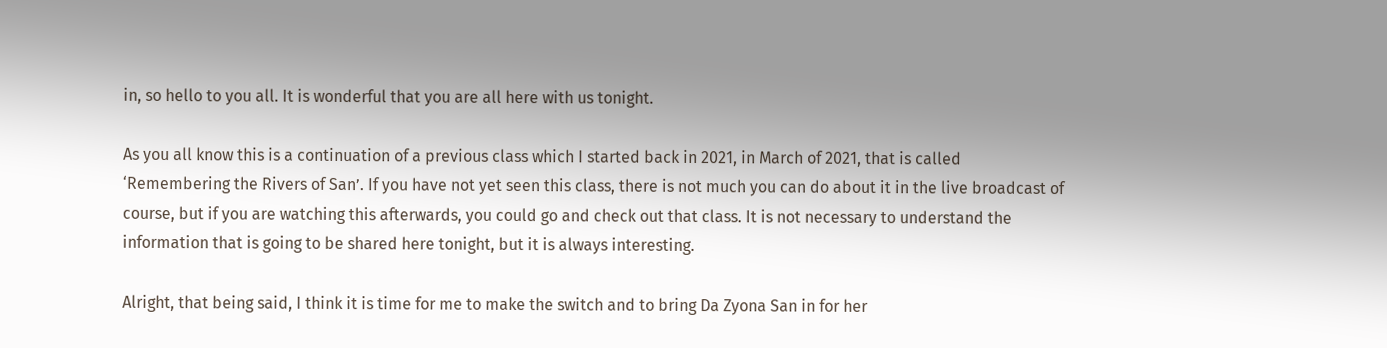in, so hello to you all. It is wonderful that you are all here with us tonight.

As you all know this is a continuation of a previous class which I started back in 2021, in March of 2021, that is called ‘Remembering the Rivers of San’. If you have not yet seen this class, there is not much you can do about it in the live broadcast of course, but if you are watching this afterwards, you could go and check out that class. It is not necessary to understand the information that is going to be shared here tonight, but it is always interesting.

Alright, that being said, I think it is time for me to make the switch and to bring Da Zyona San in for her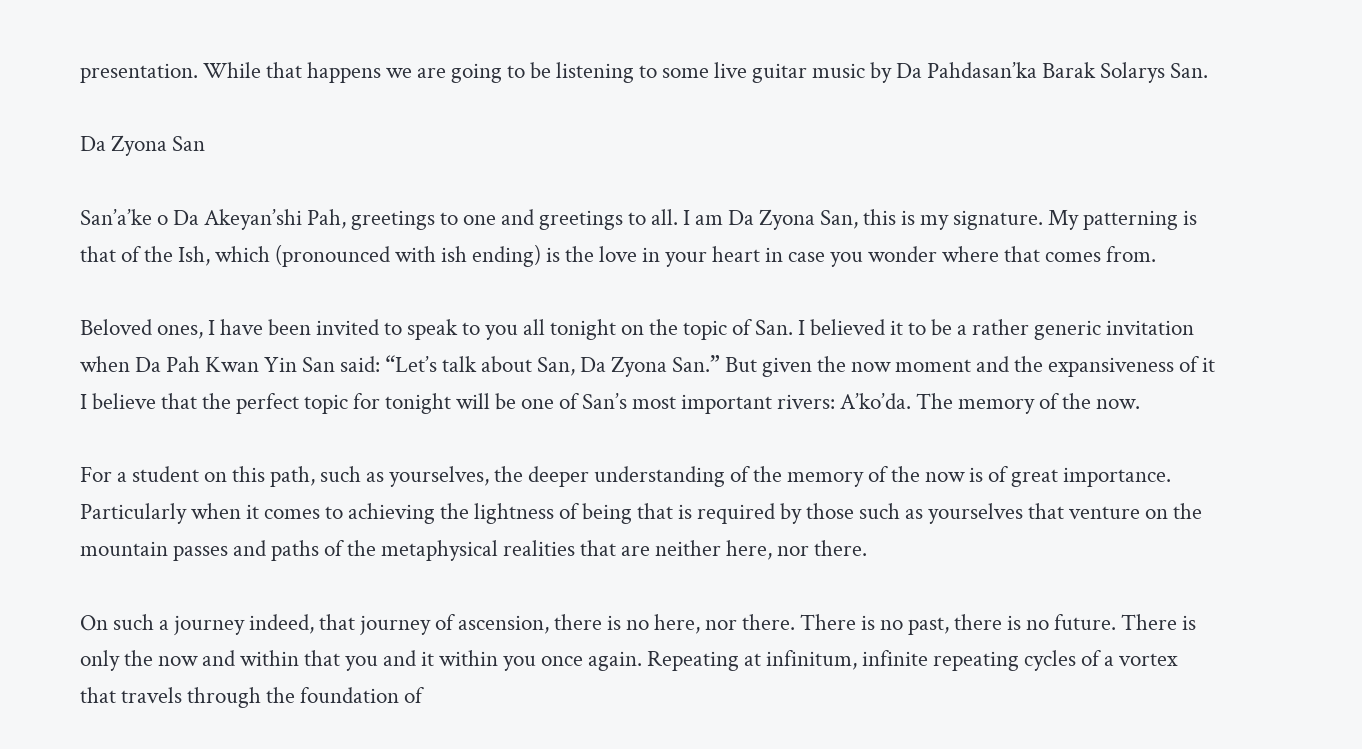presentation. While that happens we are going to be listening to some live guitar music by Da Pahdasan’ka Barak Solarys San.

Da Zyona San

San’a’ke o Da Akeyan’shi Pah, greetings to one and greetings to all. I am Da Zyona San, this is my signature. My patterning is that of the Ish, which (pronounced with ish ending) is the love in your heart in case you wonder where that comes from.

Beloved ones, I have been invited to speak to you all tonight on the topic of San. I believed it to be a rather generic invitation when Da Pah Kwan Yin San said: “Let’s talk about San, Da Zyona San.” But given the now moment and the expansiveness of it I believe that the perfect topic for tonight will be one of San’s most important rivers: A’ko’da. The memory of the now.

For a student on this path, such as yourselves, the deeper understanding of the memory of the now is of great importance. Particularly when it comes to achieving the lightness of being that is required by those such as yourselves that venture on the mountain passes and paths of the metaphysical realities that are neither here, nor there.

On such a journey indeed, that journey of ascension, there is no here, nor there. There is no past, there is no future. There is only the now and within that you and it within you once again. Repeating at infinitum, infinite repeating cycles of a vortex that travels through the foundation of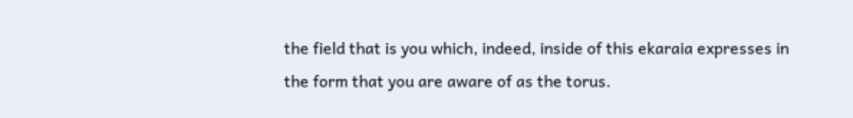the field that is you which, indeed, inside of this ekaraia expresses in the form that you are aware of as the torus.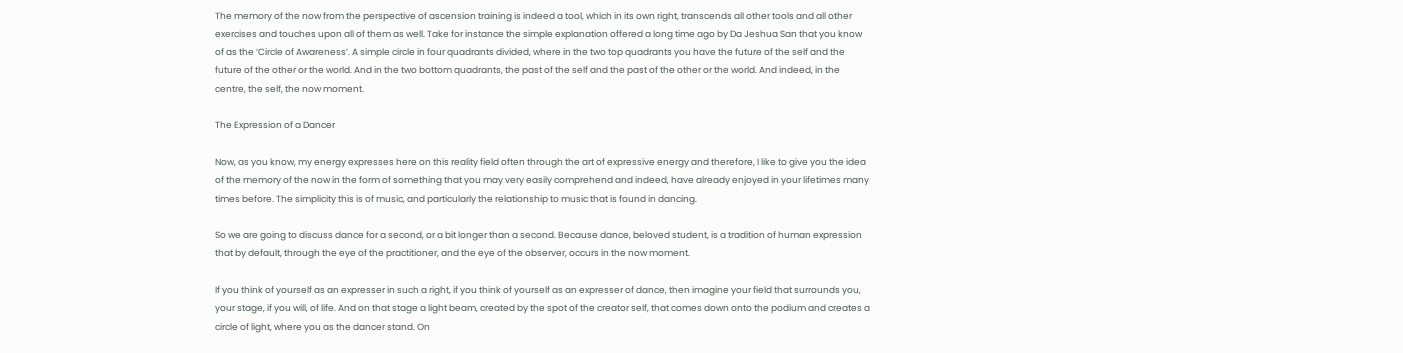The memory of the now from the perspective of ascension training is indeed a tool, which in its own right, transcends all other tools and all other exercises and touches upon all of them as well. Take for instance the simple explanation offered a long time ago by Da Jeshua San that you know of as the ‘Circle of Awareness’. A simple circle in four quadrants divided, where in the two top quadrants you have the future of the self and the future of the other or the world. And in the two bottom quadrants, the past of the self and the past of the other or the world. And indeed, in the centre, the self, the now moment.

The Expression of a Dancer

Now, as you know, my energy expresses here on this reality field often through the art of expressive energy and therefore, I like to give you the idea of the memory of the now in the form of something that you may very easily comprehend and indeed, have already enjoyed in your lifetimes many times before. The simplicity this is of music, and particularly the relationship to music that is found in dancing.

So we are going to discuss dance for a second, or a bit longer than a second. Because dance, beloved student, is a tradition of human expression that by default, through the eye of the practitioner, and the eye of the observer, occurs in the now moment.

If you think of yourself as an expresser in such a right, if you think of yourself as an expresser of dance, then imagine your field that surrounds you, your stage, if you will, of life. And on that stage a light beam, created by the spot of the creator self, that comes down onto the podium and creates a circle of light, where you as the dancer stand. On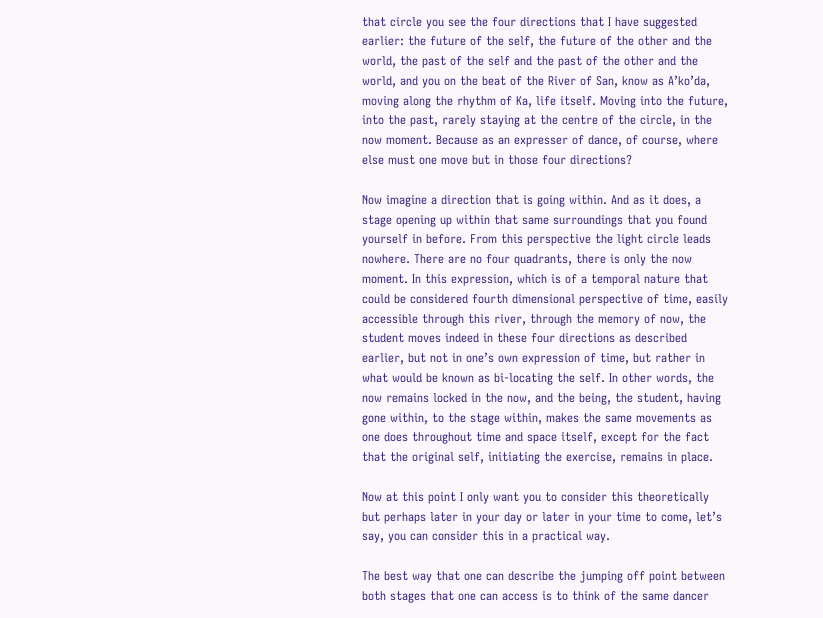that circle you see the four directions that I have suggested earlier: the future of the self, the future of the other and the world, the past of the self and the past of the other and the world, and you on the beat of the River of San, know as A’ko’da, moving along the rhythm of Ka, life itself. Moving into the future, into the past, rarely staying at the centre of the circle, in the now moment. Because as an expresser of dance, of course, where else must one move but in those four directions?

Now imagine a direction that is going within. And as it does, a stage opening up within that same surroundings that you found yourself in before. From this perspective the light circle leads nowhere. There are no four quadrants, there is only the now moment. In this expression, which is of a temporal nature that could be considered fourth dimensional perspective of time, easily accessible through this river, through the memory of now, the student moves indeed in these four directions as described earlier, but not in one’s own expression of time, but rather in what would be known as bi-locating the self. In other words, the now remains locked in the now, and the being, the student, having gone within, to the stage within, makes the same movements as one does throughout time and space itself, except for the fact that the original self, initiating the exercise, remains in place.

Now at this point I only want you to consider this theoretically but perhaps later in your day or later in your time to come, let’s say, you can consider this in a practical way.

The best way that one can describe the jumping off point between both stages that one can access is to think of the same dancer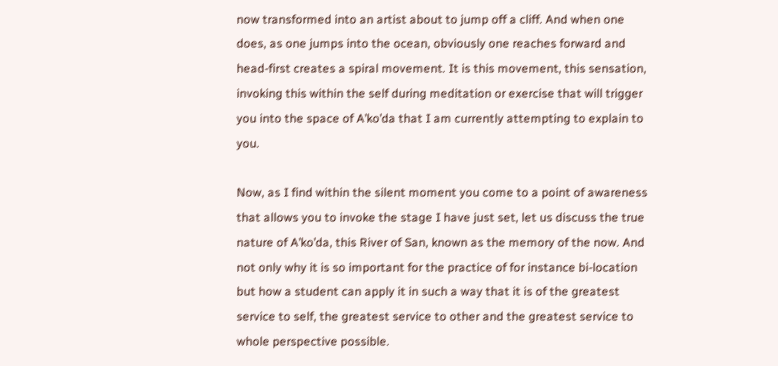now transformed into an artist about to jump off a cliff. And when one does, as one jumps into the ocean, obviously one reaches forward and head-first creates a spiral movement. It is this movement, this sensation, invoking this within the self during meditation or exercise that will trigger you into the space of A’ko’da that I am currently attempting to explain to you.

Now, as I find within the silent moment you come to a point of awareness that allows you to invoke the stage I have just set, let us discuss the true nature of A’ko’da, this River of San, known as the memory of the now. And not only why it is so important for the practice of for instance bi-location but how a student can apply it in such a way that it is of the greatest service to self, the greatest service to other and the greatest service to whole perspective possible.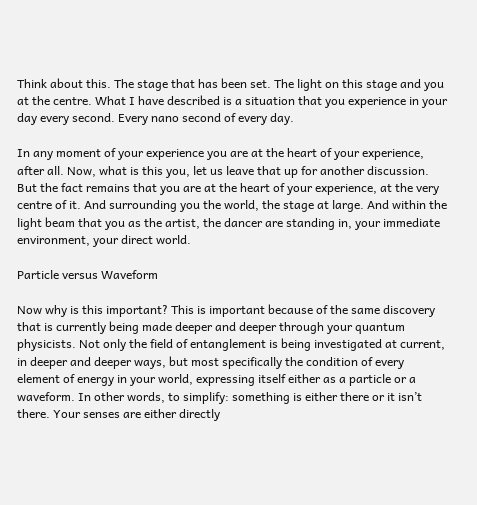Think about this. The stage that has been set. The light on this stage and you at the centre. What I have described is a situation that you experience in your day every second. Every nano second of every day.

In any moment of your experience you are at the heart of your experience, after all. Now, what is this you, let us leave that up for another discussion. But the fact remains that you are at the heart of your experience, at the very centre of it. And surrounding you the world, the stage at large. And within the light beam that you as the artist, the dancer are standing in, your immediate environment, your direct world.

Particle versus Waveform

Now why is this important? This is important because of the same discovery that is currently being made deeper and deeper through your quantum physicists. Not only the field of entanglement is being investigated at current, in deeper and deeper ways, but most specifically the condition of every element of energy in your world, expressing itself either as a particle or a waveform. In other words, to simplify: something is either there or it isn’t there. Your senses are either directly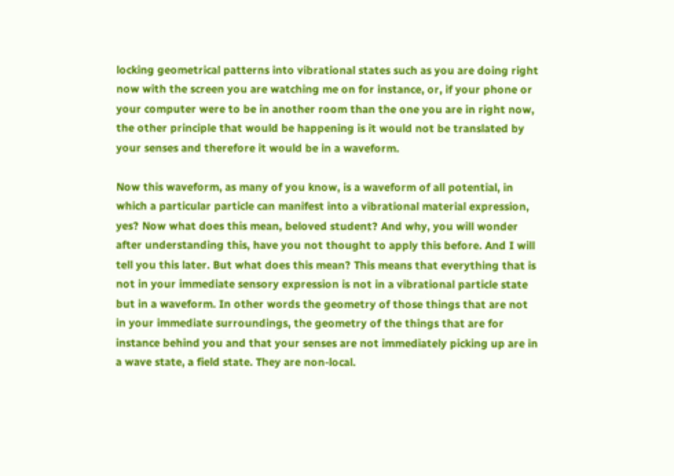locking geometrical patterns into vibrational states such as you are doing right now with the screen you are watching me on for instance, or, if your phone or your computer were to be in another room than the one you are in right now, the other principle that would be happening is it would not be translated by your senses and therefore it would be in a waveform.

Now this waveform, as many of you know, is a waveform of all potential, in which a particular particle can manifest into a vibrational material expression, yes? Now what does this mean, beloved student? And why, you will wonder after understanding this, have you not thought to apply this before. And I will tell you this later. But what does this mean? This means that everything that is not in your immediate sensory expression is not in a vibrational particle state but in a waveform. In other words the geometry of those things that are not in your immediate surroundings, the geometry of the things that are for instance behind you and that your senses are not immediately picking up are in a wave state, a field state. They are non-local.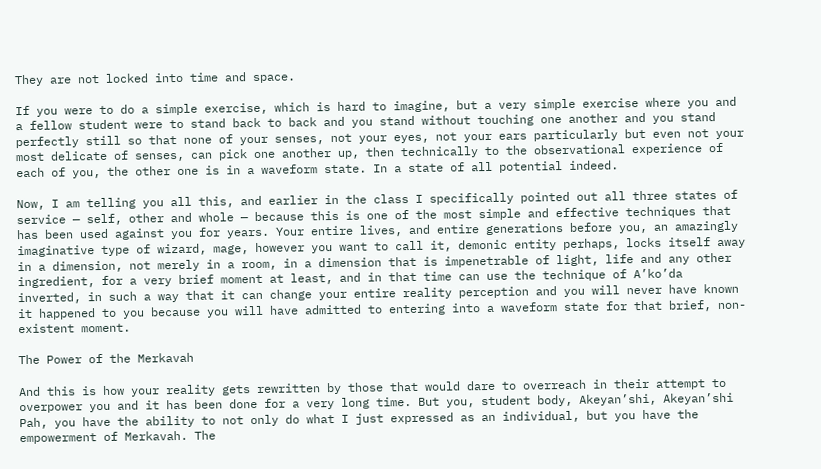They are not locked into time and space.

If you were to do a simple exercise, which is hard to imagine, but a very simple exercise where you and a fellow student were to stand back to back and you stand without touching one another and you stand perfectly still so that none of your senses, not your eyes, not your ears particularly but even not your most delicate of senses, can pick one another up, then technically to the observational experience of each of you, the other one is in a waveform state. In a state of all potential indeed.

Now, I am telling you all this, and earlier in the class I specifically pointed out all three states of service — self, other and whole — because this is one of the most simple and effective techniques that has been used against you for years. Your entire lives, and entire generations before you, an amazingly imaginative type of wizard, mage, however you want to call it, demonic entity perhaps, locks itself away in a dimension, not merely in a room, in a dimension that is impenetrable of light, life and any other ingredient, for a very brief moment at least, and in that time can use the technique of A’ko’da inverted, in such a way that it can change your entire reality perception and you will never have known it happened to you because you will have admitted to entering into a waveform state for that brief, non-existent moment.

The Power of the Merkavah

And this is how your reality gets rewritten by those that would dare to overreach in their attempt to overpower you and it has been done for a very long time. But you, student body, Akeyan’shi, Akeyan’shi Pah, you have the ability to not only do what I just expressed as an individual, but you have the empowerment of Merkavah. The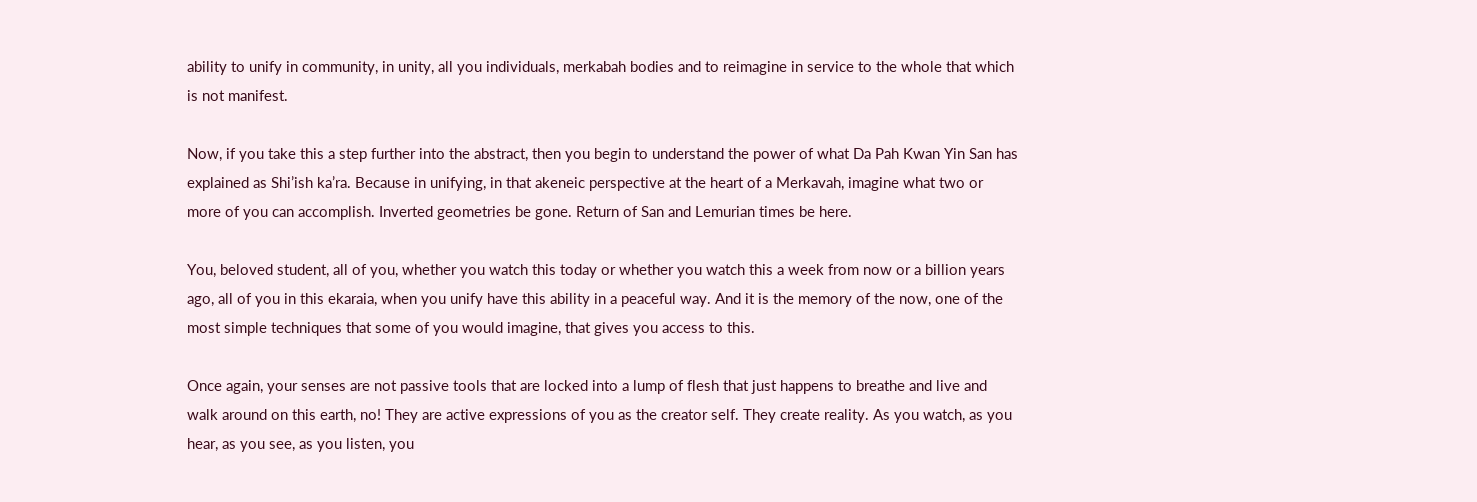ability to unify in community, in unity, all you individuals, merkabah bodies and to reimagine in service to the whole that which is not manifest.

Now, if you take this a step further into the abstract, then you begin to understand the power of what Da Pah Kwan Yin San has explained as Shi’ish ka’ra. Because in unifying, in that akeneic perspective at the heart of a Merkavah, imagine what two or more of you can accomplish. Inverted geometries be gone. Return of San and Lemurian times be here.

You, beloved student, all of you, whether you watch this today or whether you watch this a week from now or a billion years ago, all of you in this ekaraia, when you unify have this ability in a peaceful way. And it is the memory of the now, one of the most simple techniques that some of you would imagine, that gives you access to this.

Once again, your senses are not passive tools that are locked into a lump of flesh that just happens to breathe and live and walk around on this earth, no! They are active expressions of you as the creator self. They create reality. As you watch, as you hear, as you see, as you listen, you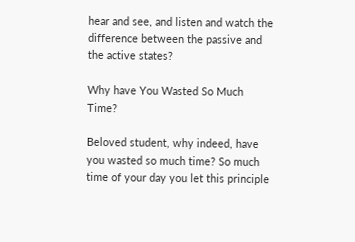hear and see, and listen and watch the difference between the passive and the active states?

Why have You Wasted So Much Time?

Beloved student, why indeed, have you wasted so much time? So much time of your day you let this principle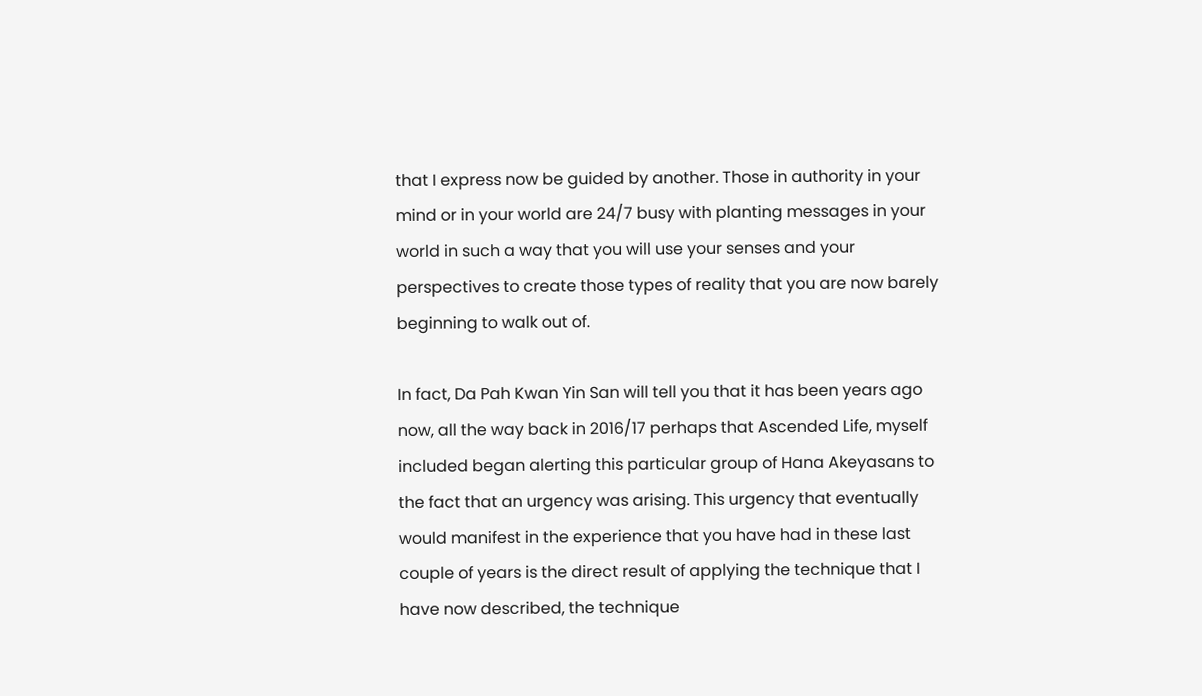that I express now be guided by another. Those in authority in your mind or in your world are 24/7 busy with planting messages in your world in such a way that you will use your senses and your perspectives to create those types of reality that you are now barely beginning to walk out of.

In fact, Da Pah Kwan Yin San will tell you that it has been years ago now, all the way back in 2016/17 perhaps that Ascended Life, myself included began alerting this particular group of Hana Akeyasans to the fact that an urgency was arising. This urgency that eventually would manifest in the experience that you have had in these last couple of years is the direct result of applying the technique that I have now described, the technique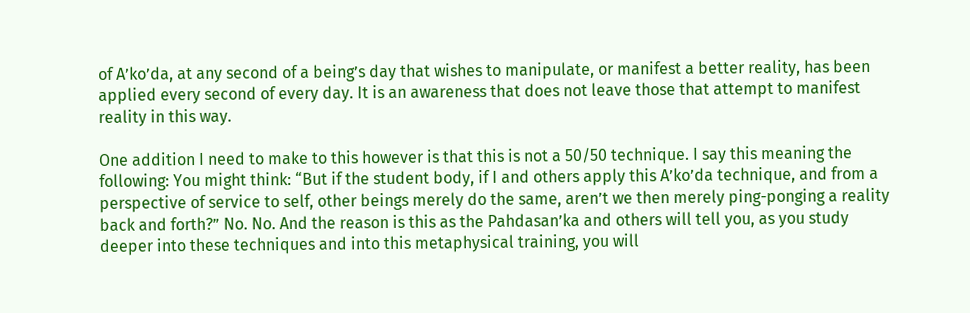of A’ko’da, at any second of a being’s day that wishes to manipulate, or manifest a better reality, has been applied every second of every day. It is an awareness that does not leave those that attempt to manifest reality in this way.

One addition I need to make to this however is that this is not a 50/50 technique. I say this meaning the following: You might think: “But if the student body, if I and others apply this A’ko’da technique, and from a perspective of service to self, other beings merely do the same, aren’t we then merely ping-ponging a reality back and forth?” No. No. And the reason is this as the Pahdasan’ka and others will tell you, as you study deeper into these techniques and into this metaphysical training, you will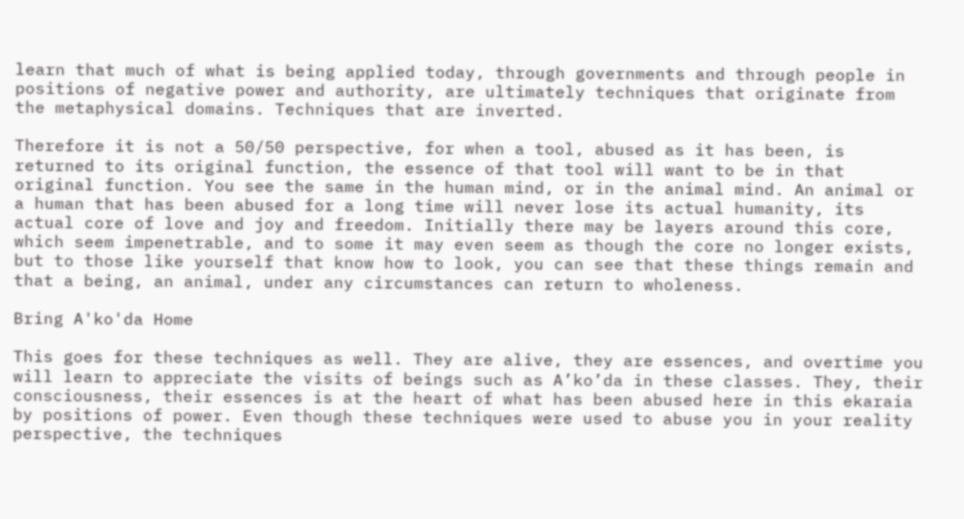learn that much of what is being applied today, through governments and through people in positions of negative power and authority, are ultimately techniques that originate from the metaphysical domains. Techniques that are inverted.

Therefore it is not a 50/50 perspective, for when a tool, abused as it has been, is returned to its original function, the essence of that tool will want to be in that original function. You see the same in the human mind, or in the animal mind. An animal or a human that has been abused for a long time will never lose its actual humanity, its actual core of love and joy and freedom. Initially there may be layers around this core, which seem impenetrable, and to some it may even seem as though the core no longer exists, but to those like yourself that know how to look, you can see that these things remain and that a being, an animal, under any circumstances can return to wholeness.

Bring A'ko'da Home

This goes for these techniques as well. They are alive, they are essences, and overtime you will learn to appreciate the visits of beings such as A’ko’da in these classes. They, their consciousness, their essences is at the heart of what has been abused here in this ekaraia by positions of power. Even though these techniques were used to abuse you in your reality perspective, the techniques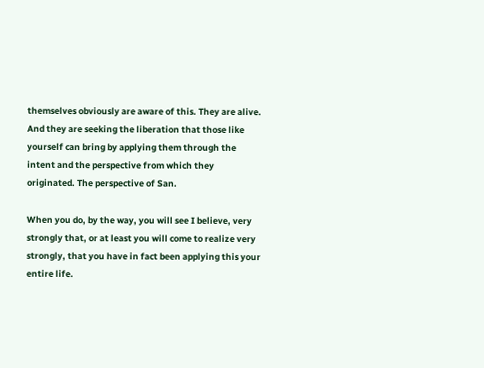themselves obviously are aware of this. They are alive. And they are seeking the liberation that those like yourself can bring by applying them through the intent and the perspective from which they originated. The perspective of San.

When you do, by the way, you will see I believe, very strongly that, or at least you will come to realize very strongly, that you have in fact been applying this your entire life.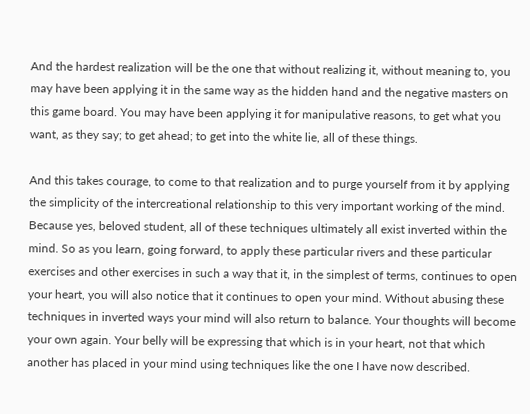And the hardest realization will be the one that without realizing it, without meaning to, you may have been applying it in the same way as the hidden hand and the negative masters on this game board. You may have been applying it for manipulative reasons, to get what you want, as they say; to get ahead; to get into the white lie, all of these things.

And this takes courage, to come to that realization and to purge yourself from it by applying the simplicity of the intercreational relationship to this very important working of the mind. Because yes, beloved student, all of these techniques ultimately all exist inverted within the mind. So as you learn, going forward, to apply these particular rivers and these particular exercises and other exercises in such a way that it, in the simplest of terms, continues to open your heart, you will also notice that it continues to open your mind. Without abusing these techniques in inverted ways your mind will also return to balance. Your thoughts will become your own again. Your belly will be expressing that which is in your heart, not that which another has placed in your mind using techniques like the one I have now described.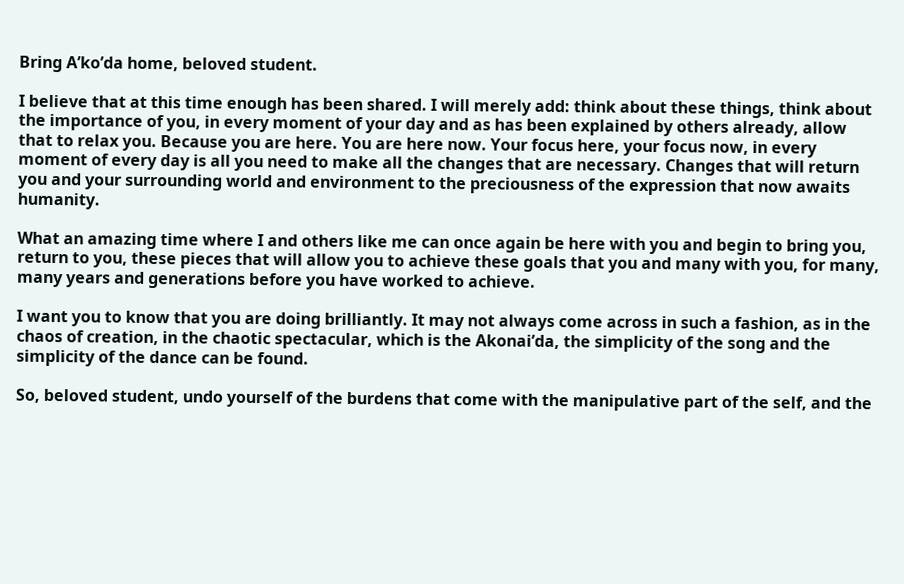Bring A’ko’da home, beloved student.

I believe that at this time enough has been shared. I will merely add: think about these things, think about the importance of you, in every moment of your day and as has been explained by others already, allow that to relax you. Because you are here. You are here now. Your focus here, your focus now, in every moment of every day is all you need to make all the changes that are necessary. Changes that will return you and your surrounding world and environment to the preciousness of the expression that now awaits humanity.

What an amazing time where I and others like me can once again be here with you and begin to bring you, return to you, these pieces that will allow you to achieve these goals that you and many with you, for many, many years and generations before you have worked to achieve.

I want you to know that you are doing brilliantly. It may not always come across in such a fashion, as in the chaos of creation, in the chaotic spectacular, which is the Akonai’da, the simplicity of the song and the simplicity of the dance can be found.

So, beloved student, undo yourself of the burdens that come with the manipulative part of the self, and the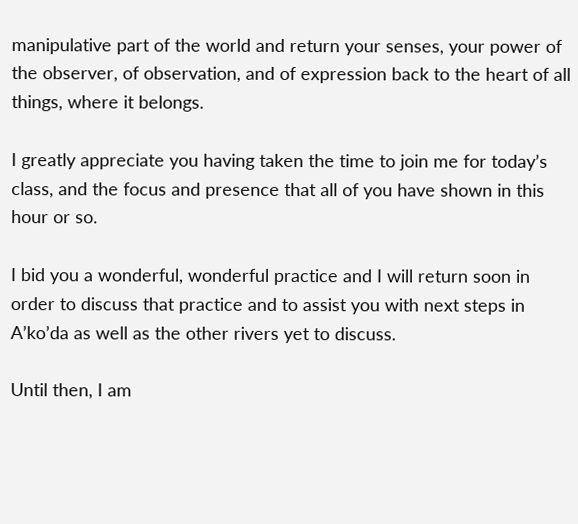manipulative part of the world and return your senses, your power of the observer, of observation, and of expression back to the heart of all things, where it belongs.

I greatly appreciate you having taken the time to join me for today’s class, and the focus and presence that all of you have shown in this hour or so.

I bid you a wonderful, wonderful practice and I will return soon in order to discuss that practice and to assist you with next steps in A’ko’da as well as the other rivers yet to discuss.

Until then, I am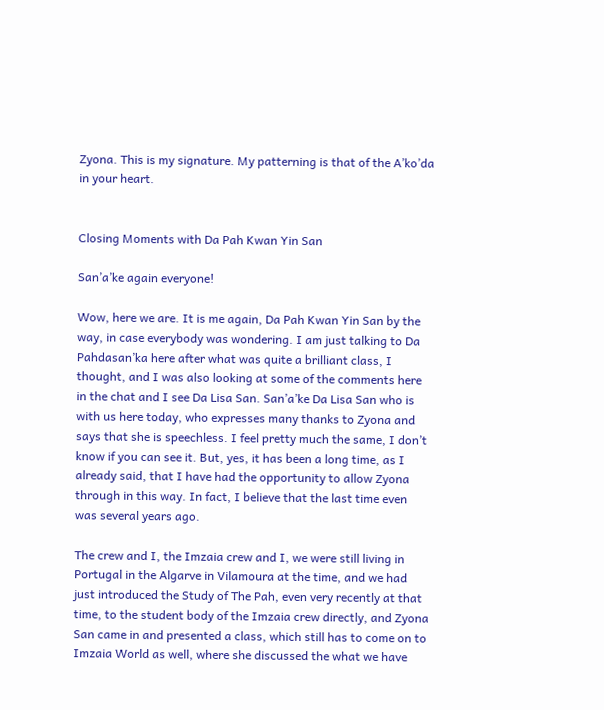Zyona. This is my signature. My patterning is that of the A’ko’da in your heart.


Closing Moments with Da Pah Kwan Yin San

San’a’ke again everyone!

Wow, here we are. It is me again, Da Pah Kwan Yin San by the way, in case everybody was wondering. I am just talking to Da Pahdasan’ka here after what was quite a brilliant class, I thought, and I was also looking at some of the comments here in the chat and I see Da Lisa San. San’a’ke Da Lisa San who is with us here today, who expresses many thanks to Zyona and says that she is speechless. I feel pretty much the same, I don’t know if you can see it. But, yes, it has been a long time, as I already said, that I have had the opportunity to allow Zyona through in this way. In fact, I believe that the last time even was several years ago.

The crew and I, the Imzaia crew and I, we were still living in Portugal in the Algarve in Vilamoura at the time, and we had just introduced the Study of The Pah, even very recently at that time, to the student body of the Imzaia crew directly, and Zyona San came in and presented a class, which still has to come on to Imzaia World as well, where she discussed the what we have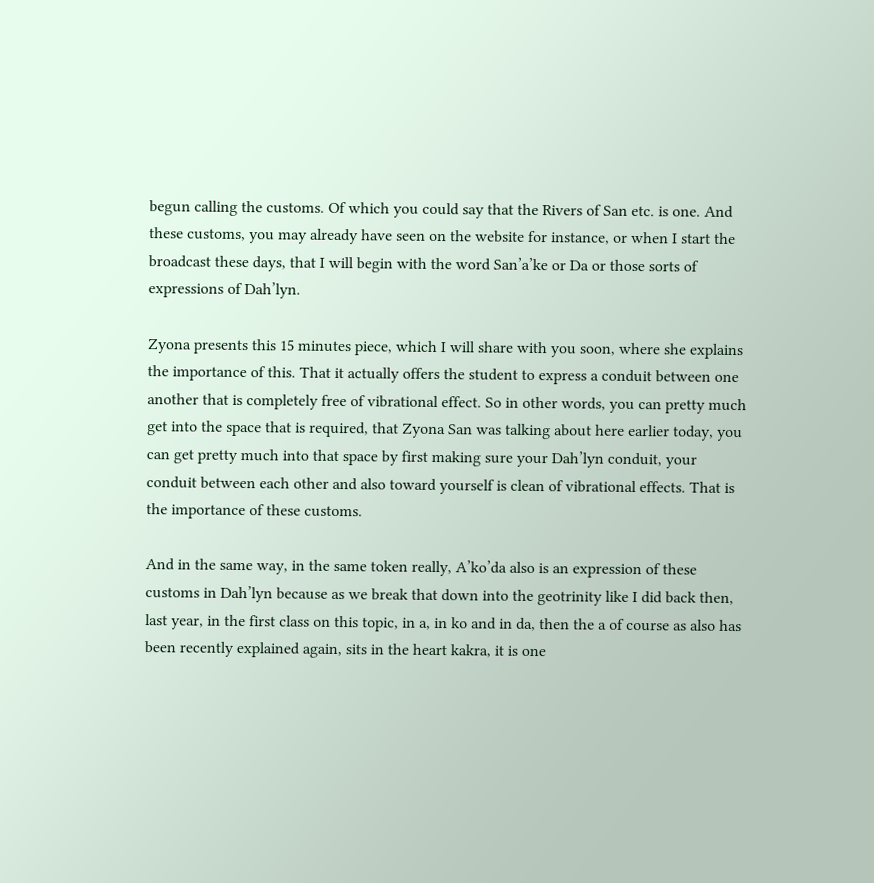begun calling the customs. Of which you could say that the Rivers of San etc. is one. And these customs, you may already have seen on the website for instance, or when I start the broadcast these days, that I will begin with the word San’a’ke or Da or those sorts of expressions of Dah’lyn.

Zyona presents this 15 minutes piece, which I will share with you soon, where she explains the importance of this. That it actually offers the student to express a conduit between one another that is completely free of vibrational effect. So in other words, you can pretty much get into the space that is required, that Zyona San was talking about here earlier today, you can get pretty much into that space by first making sure your Dah’lyn conduit, your conduit between each other and also toward yourself is clean of vibrational effects. That is the importance of these customs.

And in the same way, in the same token really, A’ko’da also is an expression of these customs in Dah’lyn because as we break that down into the geotrinity like I did back then, last year, in the first class on this topic, in a, in ko and in da, then the a of course as also has been recently explained again, sits in the heart kakra, it is one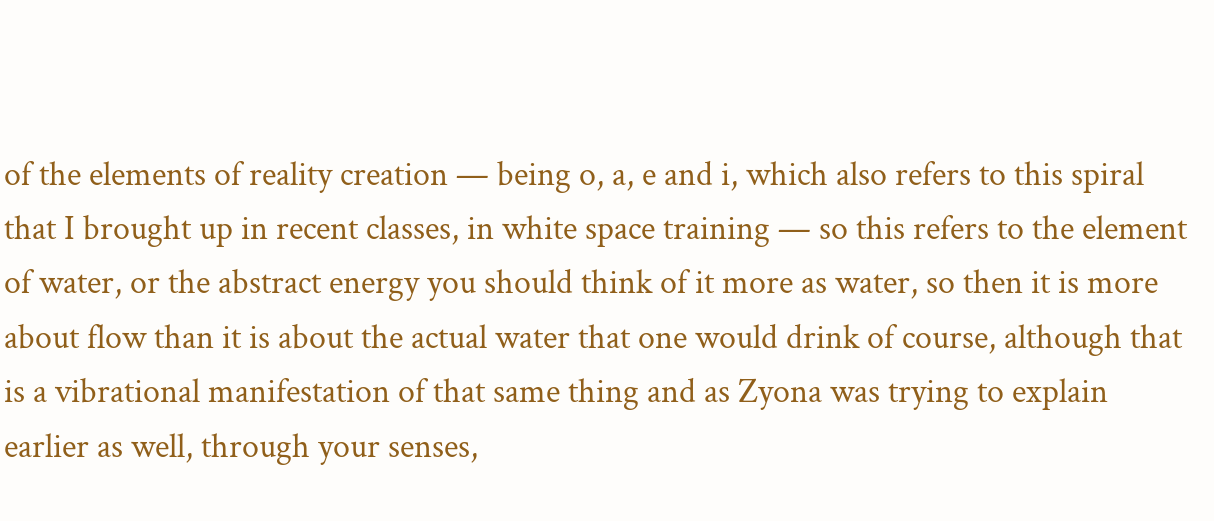of the elements of reality creation — being o, a, e and i, which also refers to this spiral that I brought up in recent classes, in white space training — so this refers to the element of water, or the abstract energy you should think of it more as water, so then it is more about flow than it is about the actual water that one would drink of course, although that is a vibrational manifestation of that same thing and as Zyona was trying to explain earlier as well, through your senses,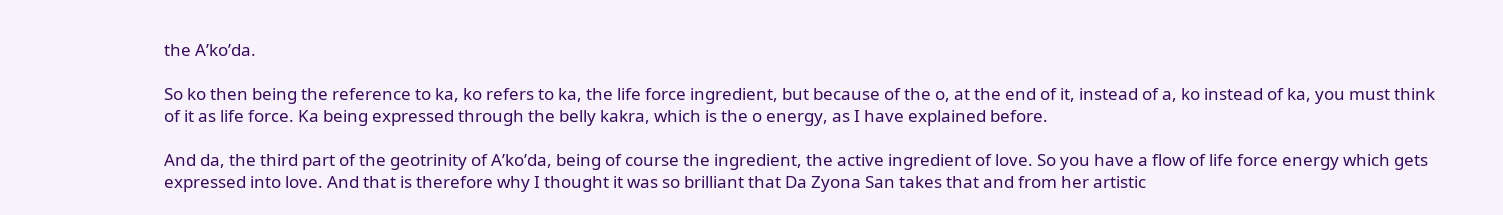the A’ko’da.

So ko then being the reference to ka, ko refers to ka, the life force ingredient, but because of the o, at the end of it, instead of a, ko instead of ka, you must think of it as life force. Ka being expressed through the belly kakra, which is the o energy, as I have explained before.

And da, the third part of the geotrinity of A’ko’da, being of course the ingredient, the active ingredient of love. So you have a flow of life force energy which gets expressed into love. And that is therefore why I thought it was so brilliant that Da Zyona San takes that and from her artistic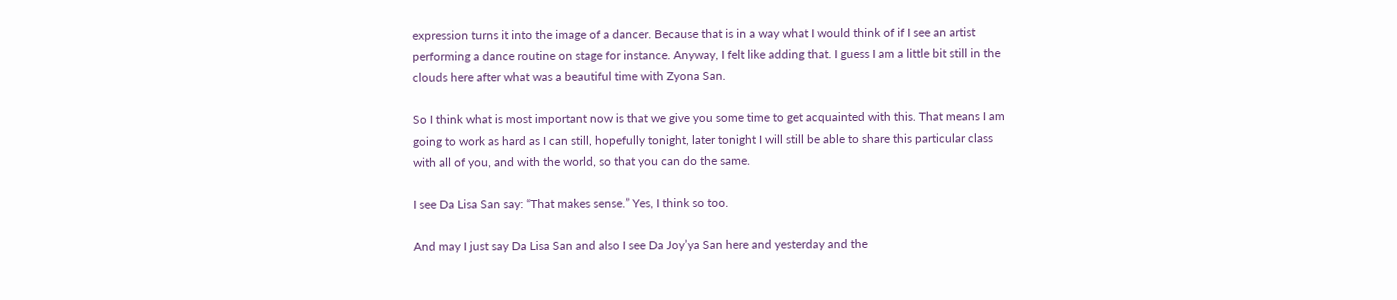expression turns it into the image of a dancer. Because that is in a way what I would think of if I see an artist performing a dance routine on stage for instance. Anyway, I felt like adding that. I guess I am a little bit still in the clouds here after what was a beautiful time with Zyona San.

So I think what is most important now is that we give you some time to get acquainted with this. That means I am going to work as hard as I can still, hopefully tonight, later tonight I will still be able to share this particular class with all of you, and with the world, so that you can do the same.

I see Da Lisa San say: “That makes sense.” Yes, I think so too.

And may I just say Da Lisa San and also I see Da Joy’ya San here and yesterday and the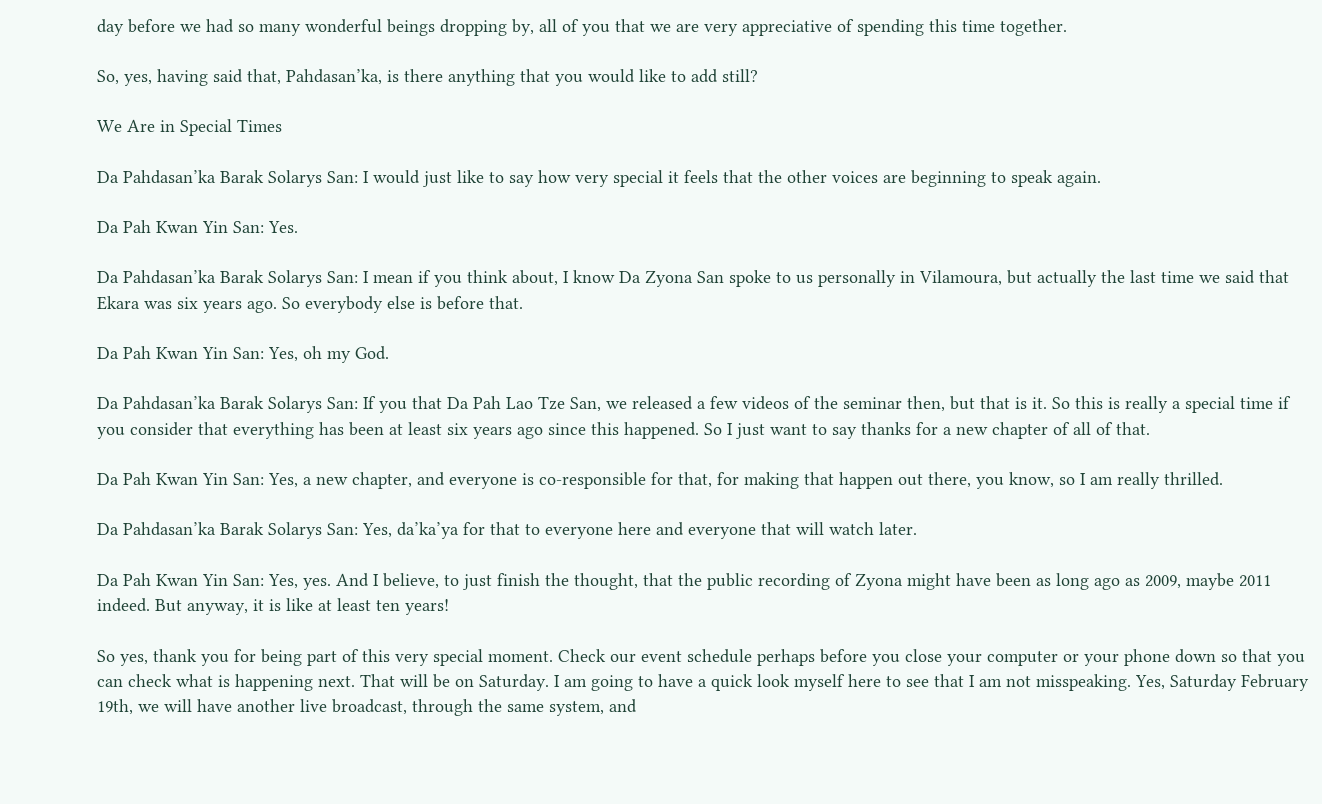day before we had so many wonderful beings dropping by, all of you that we are very appreciative of spending this time together.

So, yes, having said that, Pahdasan’ka, is there anything that you would like to add still?

We Are in Special Times

Da Pahdasan’ka Barak Solarys San: I would just like to say how very special it feels that the other voices are beginning to speak again.

Da Pah Kwan Yin San: Yes.

Da Pahdasan’ka Barak Solarys San: I mean if you think about, I know Da Zyona San spoke to us personally in Vilamoura, but actually the last time we said that Ekara was six years ago. So everybody else is before that.

Da Pah Kwan Yin San: Yes, oh my God.

Da Pahdasan’ka Barak Solarys San: If you that Da Pah Lao Tze San, we released a few videos of the seminar then, but that is it. So this is really a special time if you consider that everything has been at least six years ago since this happened. So I just want to say thanks for a new chapter of all of that.

Da Pah Kwan Yin San: Yes, a new chapter, and everyone is co-responsible for that, for making that happen out there, you know, so I am really thrilled.

Da Pahdasan’ka Barak Solarys San: Yes, da’ka’ya for that to everyone here and everyone that will watch later.

Da Pah Kwan Yin San: Yes, yes. And I believe, to just finish the thought, that the public recording of Zyona might have been as long ago as 2009, maybe 2011 indeed. But anyway, it is like at least ten years!

So yes, thank you for being part of this very special moment. Check our event schedule perhaps before you close your computer or your phone down so that you can check what is happening next. That will be on Saturday. I am going to have a quick look myself here to see that I am not misspeaking. Yes, Saturday February 19th, we will have another live broadcast, through the same system, and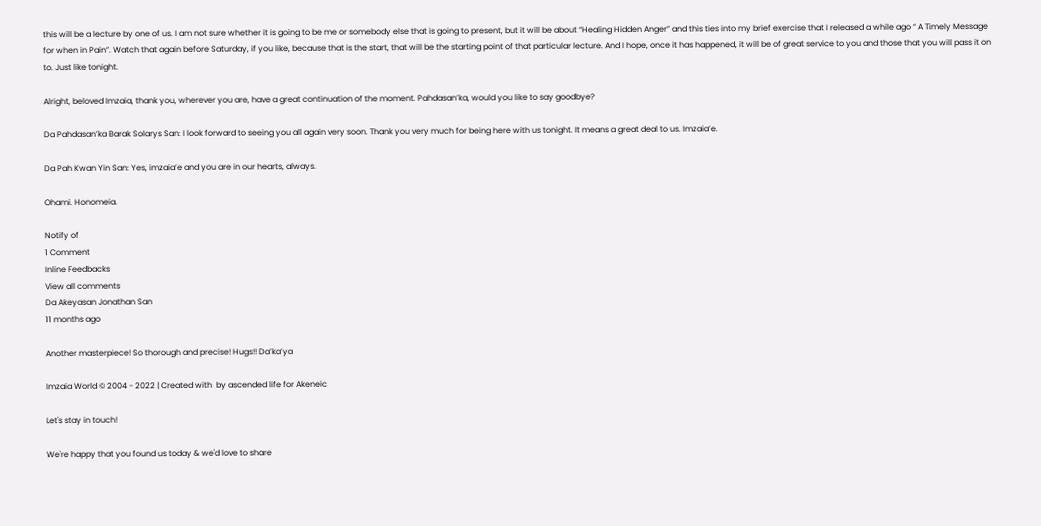this will be a lecture by one of us. I am not sure whether it is going to be me or somebody else that is going to present, but it will be about “Healing Hidden Anger” and this ties into my brief exercise that I released a while ago “ A Timely Message for when in Pain”. Watch that again before Saturday, if you like, because that is the start, that will be the starting point of that particular lecture. And I hope, once it has happened, it will be of great service to you and those that you will pass it on to. Just like tonight.

Alright, beloved Imzaia, thank you, wherever you are, have a great continuation of the moment. Pahdasan’ka, would you like to say goodbye?

Da Pahdasan’ka Barak Solarys San: I look forward to seeing you all again very soon. Thank you very much for being here with us tonight. It means a great deal to us. Imzaia’e.

Da Pah Kwan Yin San: Yes, imzaia’e and you are in our hearts, always.

Ohami. Honomeia.

Notify of
1 Comment
Inline Feedbacks
View all comments
Da Akeyasan Jonathan San
11 months ago

Another masterpiece! So thorough and precise! Hugs!! Da’ka’ya

Imzaia World © 2004 - 2022 | Created with  by ascended life for Akeneic

Let's stay in touch!

We're happy that you found us today & we'd love to share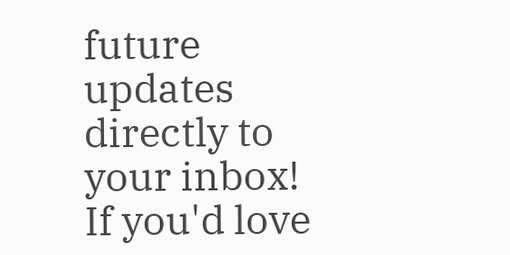future updates directly to your inbox! If you'd love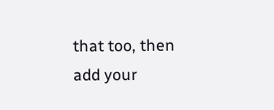that too, then add your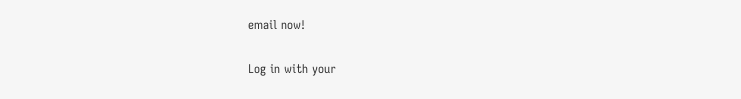email now!

Log in with your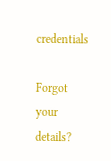credentials

Forgot your details?